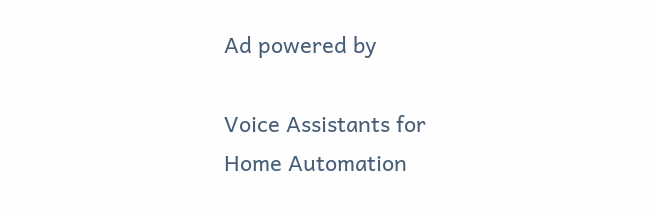Ad powered by

Voice Assistants for Home Automation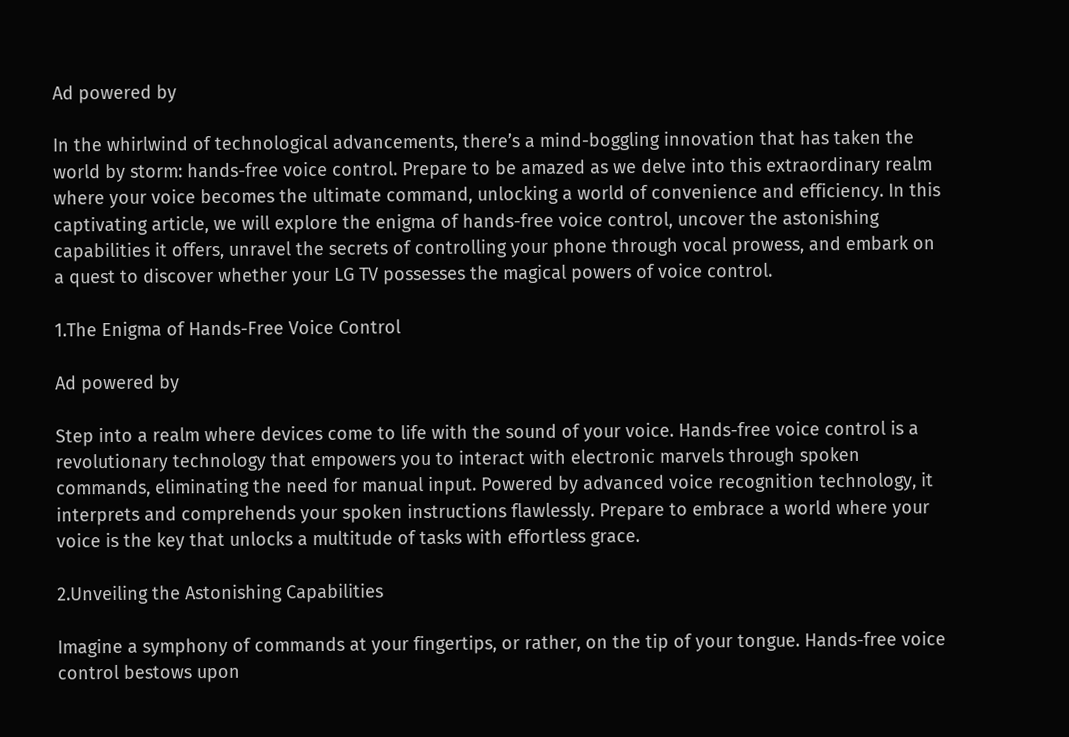Ad powered by

In the whirlwind of technological advancements, there’s a mind-boggling innovation that has taken the world by storm: hands-free voice control. Prepare to be amazed as we delve into this extraordinary realm where your voice becomes the ultimate command, unlocking a world of convenience and efficiency. In this captivating article, we will explore the enigma of hands-free voice control, uncover the astonishing capabilities it offers, unravel the secrets of controlling your phone through vocal prowess, and embark on a quest to discover whether your LG TV possesses the magical powers of voice control.

1.The Enigma of Hands-Free Voice Control

Ad powered by

Step into a realm where devices come to life with the sound of your voice. Hands-free voice control is a revolutionary technology that empowers you to interact with electronic marvels through spoken commands, eliminating the need for manual input. Powered by advanced voice recognition technology, it interprets and comprehends your spoken instructions flawlessly. Prepare to embrace a world where your voice is the key that unlocks a multitude of tasks with effortless grace.

2.Unveiling the Astonishing Capabilities

Imagine a symphony of commands at your fingertips, or rather, on the tip of your tongue. Hands-free voice control bestows upon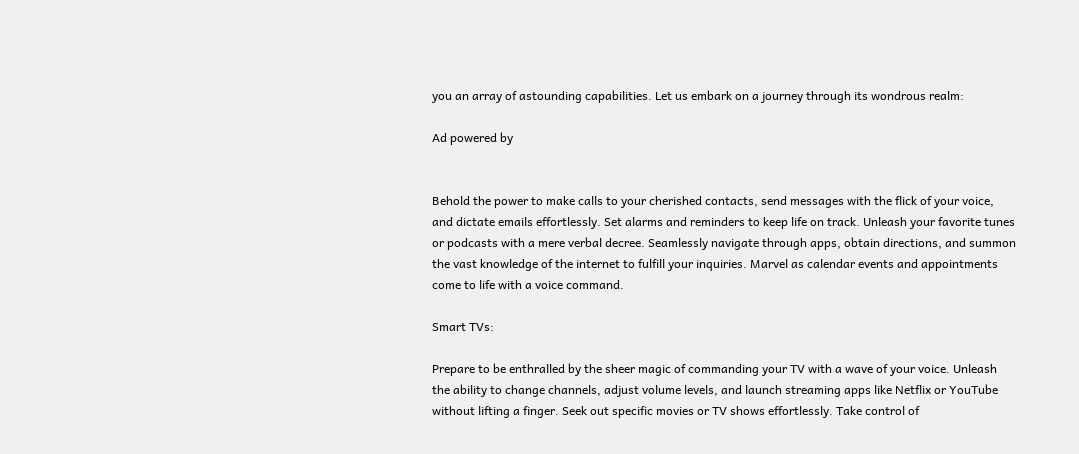you an array of astounding capabilities. Let us embark on a journey through its wondrous realm:

Ad powered by


Behold the power to make calls to your cherished contacts, send messages with the flick of your voice, and dictate emails effortlessly. Set alarms and reminders to keep life on track. Unleash your favorite tunes or podcasts with a mere verbal decree. Seamlessly navigate through apps, obtain directions, and summon the vast knowledge of the internet to fulfill your inquiries. Marvel as calendar events and appointments come to life with a voice command.

Smart TVs:

Prepare to be enthralled by the sheer magic of commanding your TV with a wave of your voice. Unleash the ability to change channels, adjust volume levels, and launch streaming apps like Netflix or YouTube without lifting a finger. Seek out specific movies or TV shows effortlessly. Take control of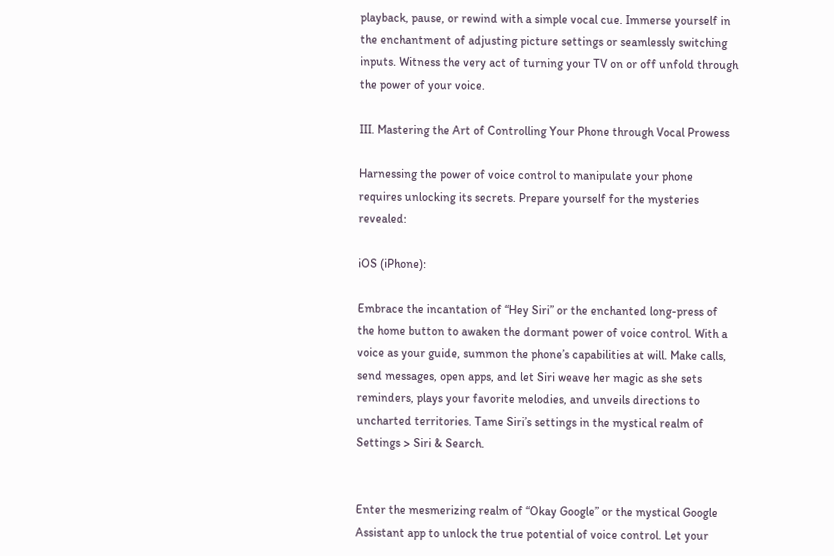playback, pause, or rewind with a simple vocal cue. Immerse yourself in the enchantment of adjusting picture settings or seamlessly switching inputs. Witness the very act of turning your TV on or off unfold through the power of your voice.

III. Mastering the Art of Controlling Your Phone through Vocal Prowess

Harnessing the power of voice control to manipulate your phone requires unlocking its secrets. Prepare yourself for the mysteries revealed:

iOS (iPhone):

Embrace the incantation of “Hey Siri” or the enchanted long-press of the home button to awaken the dormant power of voice control. With a voice as your guide, summon the phone’s capabilities at will. Make calls, send messages, open apps, and let Siri weave her magic as she sets reminders, plays your favorite melodies, and unveils directions to uncharted territories. Tame Siri’s settings in the mystical realm of Settings > Siri & Search.


Enter the mesmerizing realm of “Okay Google” or the mystical Google Assistant app to unlock the true potential of voice control. Let your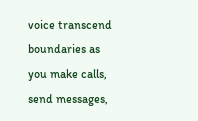voice transcend boundaries as you make calls, send messages,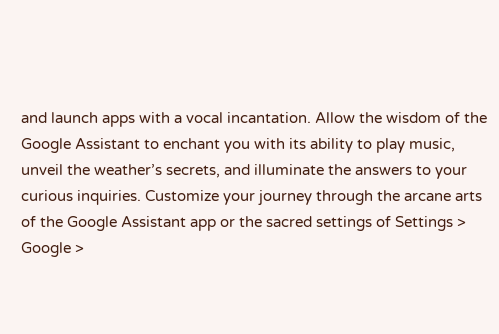and launch apps with a vocal incantation. Allow the wisdom of the Google Assistant to enchant you with its ability to play music, unveil the weather’s secrets, and illuminate the answers to your curious inquiries. Customize your journey through the arcane arts of the Google Assistant app or the sacred settings of Settings > Google >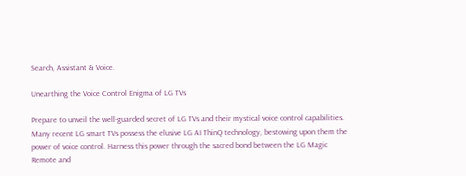Search, Assistant & Voice.

Unearthing the Voice Control Enigma of LG TVs

Prepare to unveil the well-guarded secret of LG TVs and their mystical voice control capabilities. Many recent LG smart TVs possess the elusive LG AI ThinQ technology, bestowing upon them the power of voice control. Harness this power through the sacred bond between the LG Magic Remote and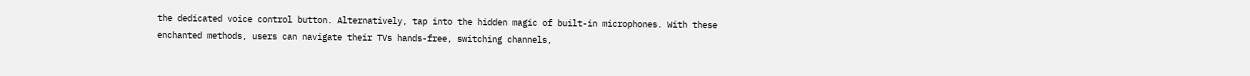the dedicated voice control button. Alternatively, tap into the hidden magic of built-in microphones. With these enchanted methods, users can navigate their TVs hands-free, switching channels,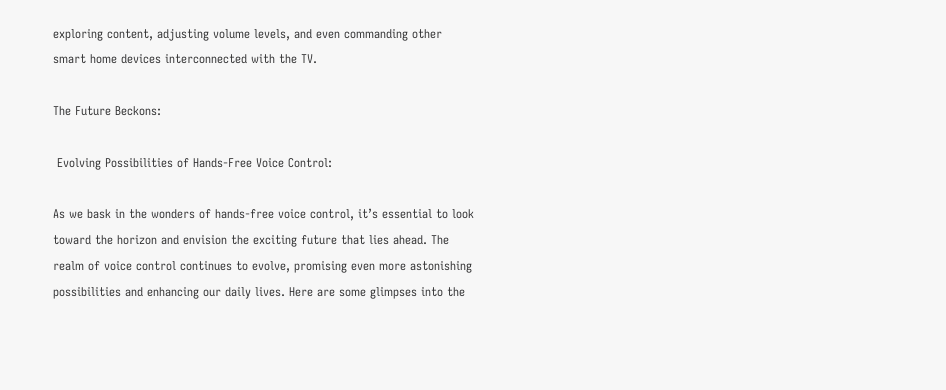exploring content, adjusting volume levels, and even commanding other smart home devices interconnected with the TV.

The Future Beckons:

 Evolving Possibilities of Hands-Free Voice Control:

As we bask in the wonders of hands-free voice control, it’s essential to look toward the horizon and envision the exciting future that lies ahead. The realm of voice control continues to evolve, promising even more astonishing possibilities and enhancing our daily lives. Here are some glimpses into the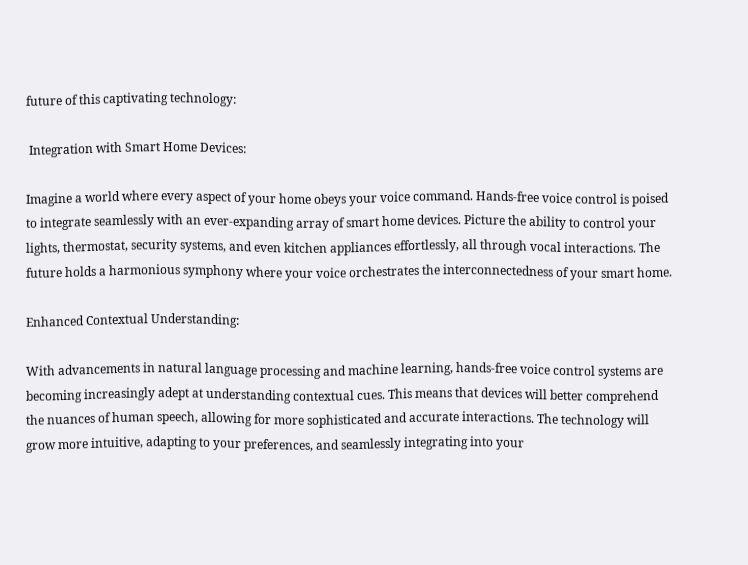future of this captivating technology:

 Integration with Smart Home Devices:

Imagine a world where every aspect of your home obeys your voice command. Hands-free voice control is poised to integrate seamlessly with an ever-expanding array of smart home devices. Picture the ability to control your lights, thermostat, security systems, and even kitchen appliances effortlessly, all through vocal interactions. The future holds a harmonious symphony where your voice orchestrates the interconnectedness of your smart home.

Enhanced Contextual Understanding:

With advancements in natural language processing and machine learning, hands-free voice control systems are becoming increasingly adept at understanding contextual cues. This means that devices will better comprehend the nuances of human speech, allowing for more sophisticated and accurate interactions. The technology will grow more intuitive, adapting to your preferences, and seamlessly integrating into your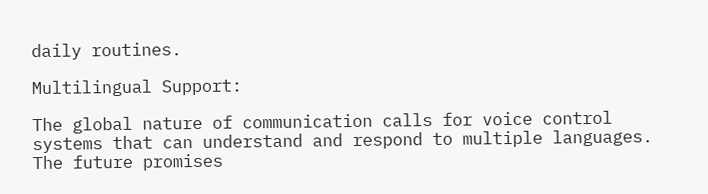daily routines.

Multilingual Support:

The global nature of communication calls for voice control systems that can understand and respond to multiple languages. The future promises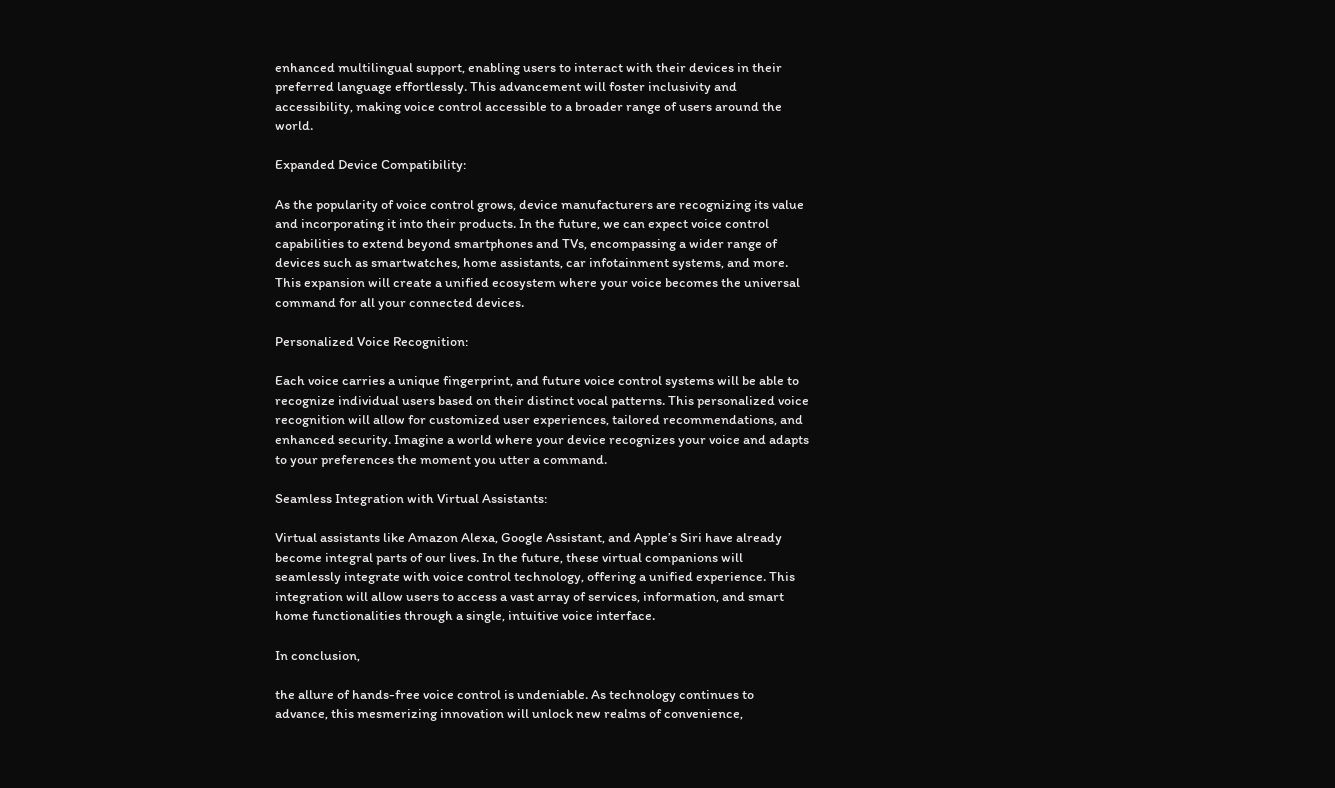enhanced multilingual support, enabling users to interact with their devices in their preferred language effortlessly. This advancement will foster inclusivity and accessibility, making voice control accessible to a broader range of users around the world.

Expanded Device Compatibility:

As the popularity of voice control grows, device manufacturers are recognizing its value and incorporating it into their products. In the future, we can expect voice control capabilities to extend beyond smartphones and TVs, encompassing a wider range of devices such as smartwatches, home assistants, car infotainment systems, and more. This expansion will create a unified ecosystem where your voice becomes the universal command for all your connected devices.

Personalized Voice Recognition:

Each voice carries a unique fingerprint, and future voice control systems will be able to recognize individual users based on their distinct vocal patterns. This personalized voice recognition will allow for customized user experiences, tailored recommendations, and enhanced security. Imagine a world where your device recognizes your voice and adapts to your preferences the moment you utter a command.

Seamless Integration with Virtual Assistants:

Virtual assistants like Amazon Alexa, Google Assistant, and Apple’s Siri have already become integral parts of our lives. In the future, these virtual companions will seamlessly integrate with voice control technology, offering a unified experience. This integration will allow users to access a vast array of services, information, and smart home functionalities through a single, intuitive voice interface.

In conclusion,

the allure of hands-free voice control is undeniable. As technology continues to advance, this mesmerizing innovation will unlock new realms of convenience,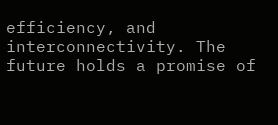efficiency, and interconnectivity. The future holds a promise of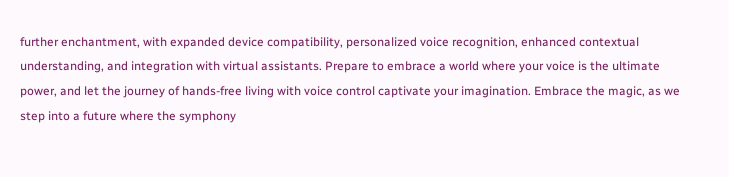further enchantment, with expanded device compatibility, personalized voice recognition, enhanced contextual understanding, and integration with virtual assistants. Prepare to embrace a world where your voice is the ultimate power, and let the journey of hands-free living with voice control captivate your imagination. Embrace the magic, as we step into a future where the symphony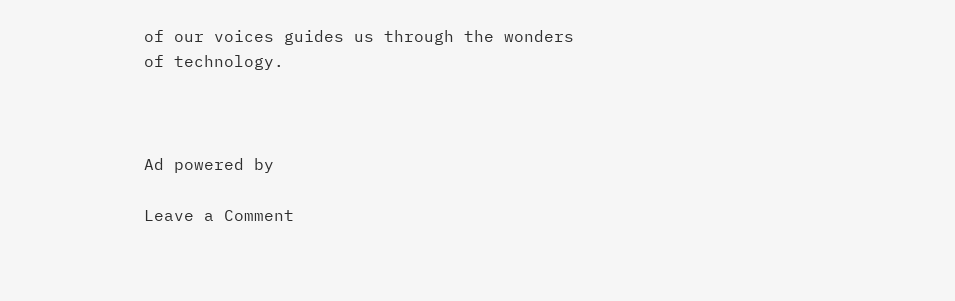of our voices guides us through the wonders of technology.



Ad powered by

Leave a Comment